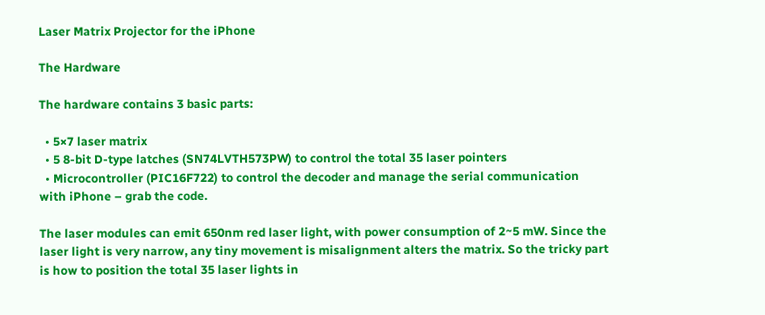Laser Matrix Projector for the iPhone

The Hardware

The hardware contains 3 basic parts:

  • 5×7 laser matrix
  • 5 8-bit D-type latches (SN74LVTH573PW) to control the total 35 laser pointers
  • Microcontroller (PIC16F722) to control the decoder and manage the serial communication with iPhone – grab the code.

The laser modules can emit 650nm red laser light, with power consumption of 2~5 mW. Since the laser light is very narrow, any tiny movement is misalignment alters the matrix. So the tricky part is how to position the total 35 laser lights in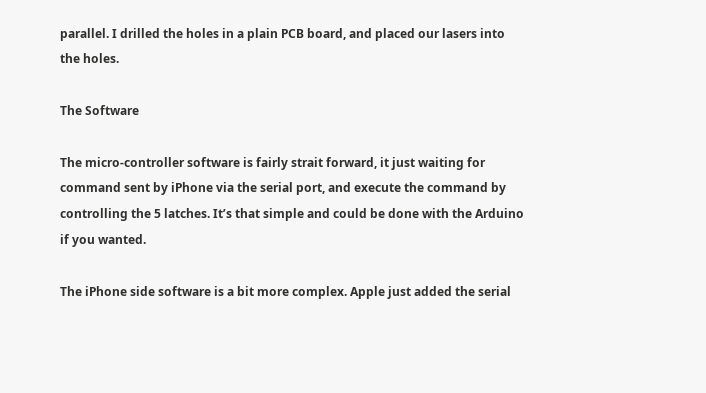parallel. I drilled the holes in a plain PCB board, and placed our lasers into the holes.

The Software

The micro-controller software is fairly strait forward, it just waiting for command sent by iPhone via the serial port, and execute the command by controlling the 5 latches. It’s that simple and could be done with the Arduino if you wanted.

The iPhone side software is a bit more complex. Apple just added the serial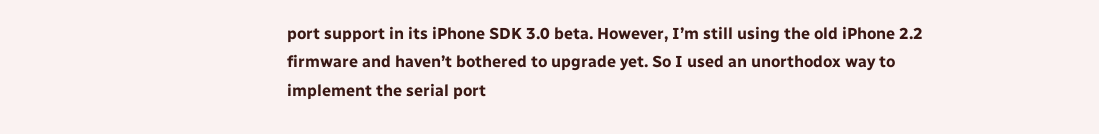port support in its iPhone SDK 3.0 beta. However, I’m still using the old iPhone 2.2 firmware and haven’t bothered to upgrade yet. So I used an unorthodox way to implement the serial port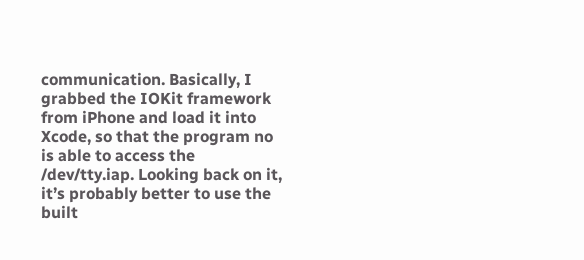communication. Basically, I grabbed the IOKit framework from iPhone and load it into Xcode, so that the program no is able to access the /dev/tty.iap. Looking back on it, it’s probably better to use the built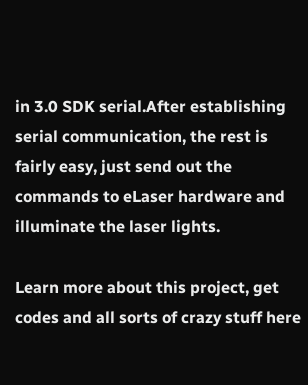in 3.0 SDK serial.After establishing serial communication, the rest is fairly easy, just send out the commands to eLaser hardware and illuminate the laser lights.

Learn more about this project, get codes and all sorts of crazy stuff here